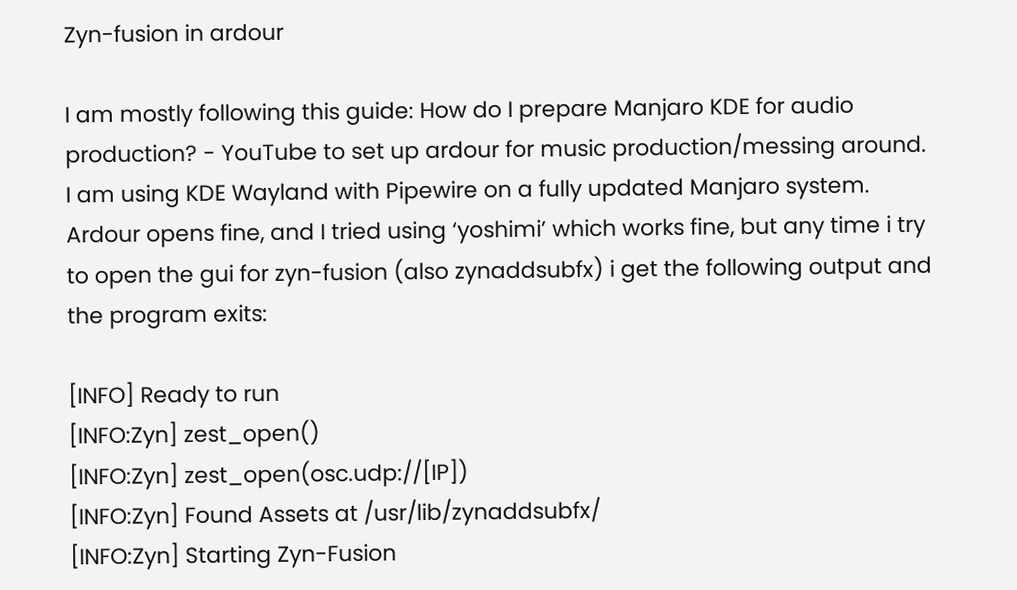Zyn-fusion in ardour

I am mostly following this guide: How do I prepare Manjaro KDE for audio production? - YouTube to set up ardour for music production/messing around.
I am using KDE Wayland with Pipewire on a fully updated Manjaro system.
Ardour opens fine, and I tried using ‘yoshimi’ which works fine, but any time i try to open the gui for zyn-fusion (also zynaddsubfx) i get the following output and the program exits:

[INFO] Ready to run
[INFO:Zyn] zest_open()
[INFO:Zyn] zest_open(osc.udp://[IP])
[INFO:Zyn] Found Assets at /usr/lib/zynaddsubfx/
[INFO:Zyn] Starting Zyn-Fusion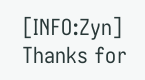[INFO:Zyn] Thanks for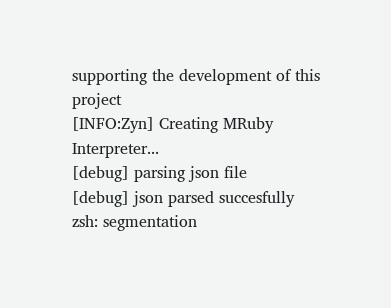supporting the development of this project
[INFO:Zyn] Creating MRuby Interpreter...
[debug] parsing json file
[debug] json parsed succesfully
zsh: segmentation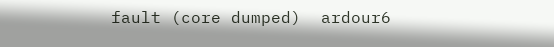fault (core dumped)  ardour6